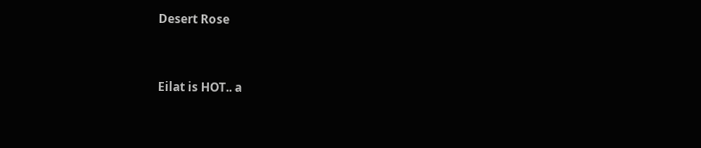Desert Rose


Eilat is HOT.. a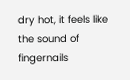dry hot, it feels like the sound of fingernails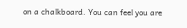on a chalkboard. You can feel you are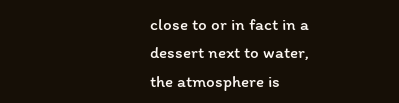close to or in fact in a dessert next to water, the atmosphere is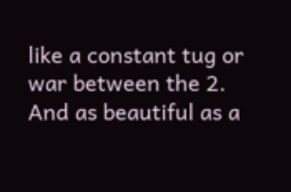like a constant tug or war between the 2. And as beautiful as a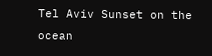Tel Aviv Sunset on the ocean